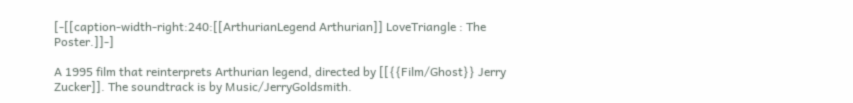[-[[caption-width-right:240:[[ArthurianLegend Arthurian]] LoveTriangle : The Poster.]]-]

A 1995 film that reinterprets Arthurian legend, directed by [[{{Film/Ghost}} Jerry Zucker]]. The soundtrack is by Music/JerryGoldsmith.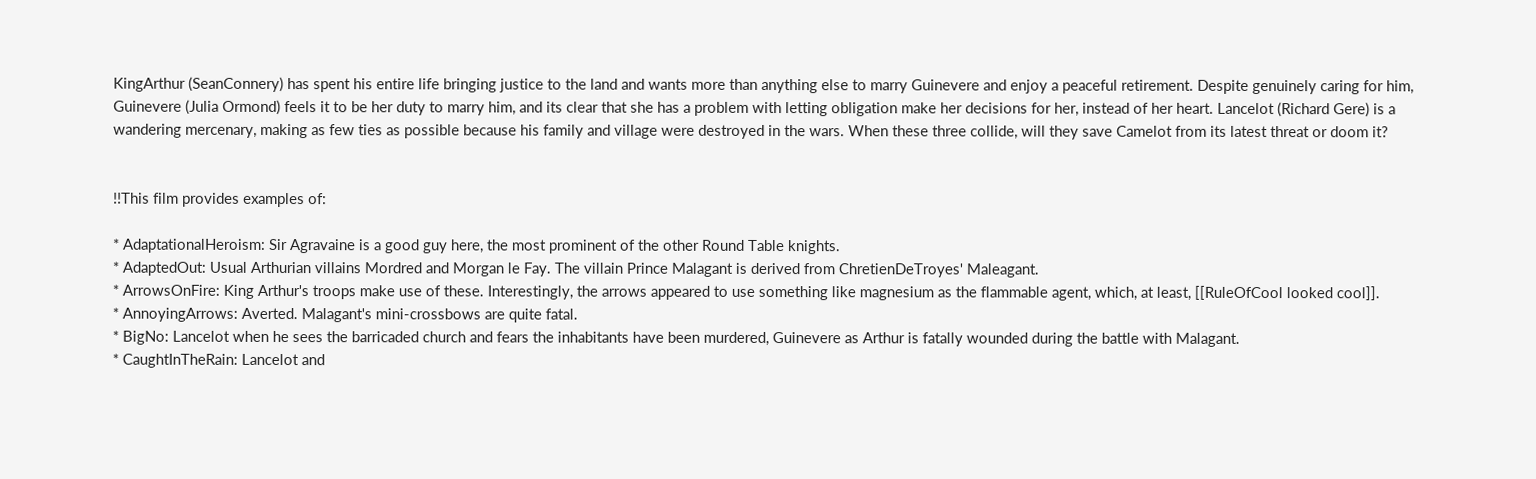KingArthur (SeanConnery) has spent his entire life bringing justice to the land and wants more than anything else to marry Guinevere and enjoy a peaceful retirement. Despite genuinely caring for him, Guinevere (Julia Ormond) feels it to be her duty to marry him, and its clear that she has a problem with letting obligation make her decisions for her, instead of her heart. Lancelot (Richard Gere) is a wandering mercenary, making as few ties as possible because his family and village were destroyed in the wars. When these three collide, will they save Camelot from its latest threat or doom it?


!!This film provides examples of:

* AdaptationalHeroism: Sir Agravaine is a good guy here, the most prominent of the other Round Table knights.
* AdaptedOut: Usual Arthurian villains Mordred and Morgan le Fay. The villain Prince Malagant is derived from ChretienDeTroyes' Maleagant.
* ArrowsOnFire: King Arthur's troops make use of these. Interestingly, the arrows appeared to use something like magnesium as the flammable agent, which, at least, [[RuleOfCool looked cool]].
* AnnoyingArrows: Averted. Malagant's mini-crossbows are quite fatal.
* BigNo: Lancelot when he sees the barricaded church and fears the inhabitants have been murdered, Guinevere as Arthur is fatally wounded during the battle with Malagant.
* CaughtInTheRain: Lancelot and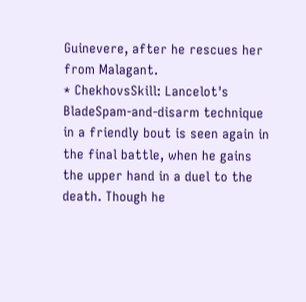Guinevere, after he rescues her from Malagant.
* ChekhovsSkill: Lancelot's BladeSpam-and-disarm technique in a friendly bout is seen again in the final battle, when he gains the upper hand in a duel to the death. Though he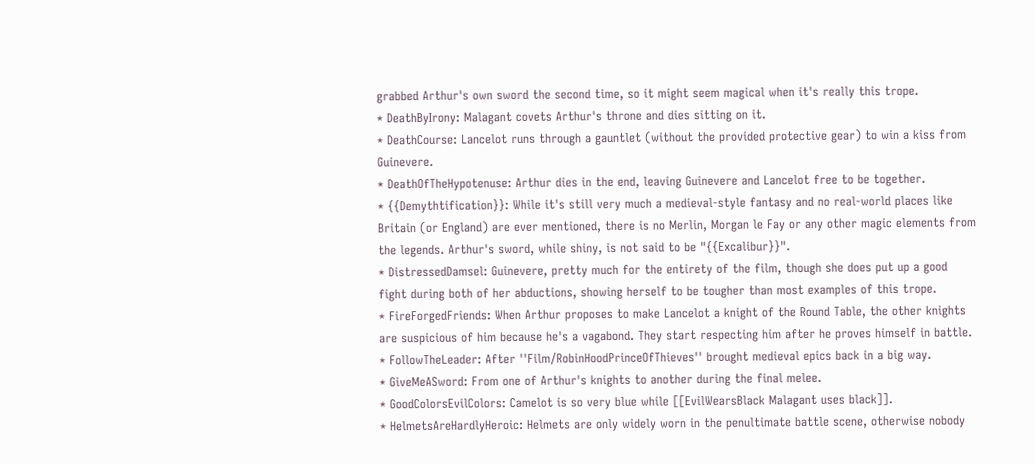grabbed Arthur's own sword the second time, so it might seem magical when it's really this trope.
* DeathByIrony: Malagant covets Arthur's throne and dies sitting on it.
* DeathCourse: Lancelot runs through a gauntlet (without the provided protective gear) to win a kiss from Guinevere.
* DeathOfTheHypotenuse: Arthur dies in the end, leaving Guinevere and Lancelot free to be together.
* {{Demythtification}}: While it's still very much a medieval-style fantasy and no real-world places like Britain (or England) are ever mentioned, there is no Merlin, Morgan le Fay or any other magic elements from the legends. Arthur's sword, while shiny, is not said to be "{{Excalibur}}".
* DistressedDamsel: Guinevere, pretty much for the entirety of the film, though she does put up a good fight during both of her abductions, showing herself to be tougher than most examples of this trope.
* FireForgedFriends: When Arthur proposes to make Lancelot a knight of the Round Table, the other knights are suspicious of him because he's a vagabond. They start respecting him after he proves himself in battle.
* FollowTheLeader: After ''Film/RobinHoodPrinceOfThieves'' brought medieval epics back in a big way.
* GiveMeASword: From one of Arthur's knights to another during the final melee.
* GoodColorsEvilColors: Camelot is so very blue while [[EvilWearsBlack Malagant uses black]].
* HelmetsAreHardlyHeroic: Helmets are only widely worn in the penultimate battle scene, otherwise nobody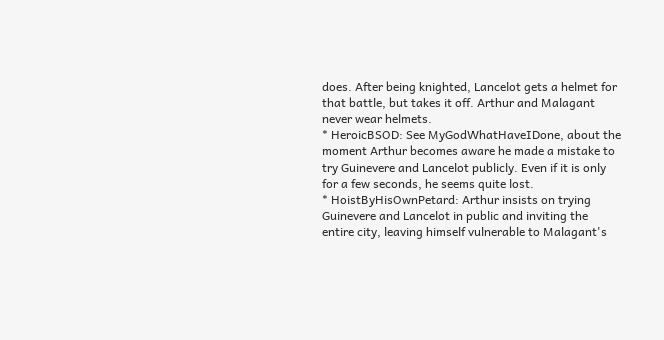does. After being knighted, Lancelot gets a helmet for that battle, but takes it off. Arthur and Malagant never wear helmets.
* HeroicBSOD: See MyGodWhatHaveIDone, about the moment Arthur becomes aware he made a mistake to try Guinevere and Lancelot publicly. Even if it is only for a few seconds, he seems quite lost.
* HoistByHisOwnPetard: Arthur insists on trying Guinevere and Lancelot in public and inviting the entire city, leaving himself vulnerable to Malagant's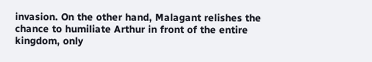invasion. On the other hand, Malagant relishes the chance to humiliate Arthur in front of the entire kingdom, only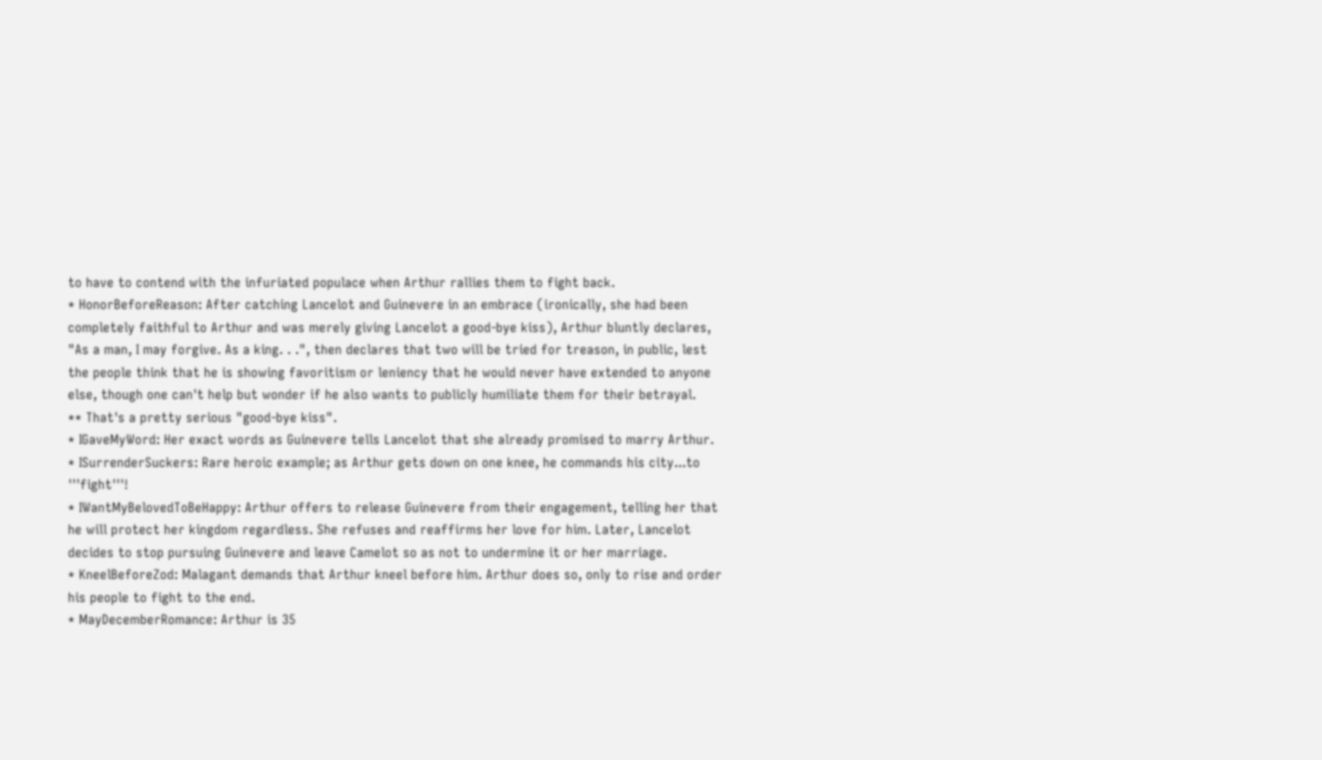to have to contend with the infuriated populace when Arthur rallies them to fight back.
* HonorBeforeReason: After catching Lancelot and Guinevere in an embrace (ironically, she had been completely faithful to Arthur and was merely giving Lancelot a good-bye kiss), Arthur bluntly declares, "As a man, I may forgive. As a king. . .", then declares that two will be tried for treason, in public, lest the people think that he is showing favoritism or leniency that he would never have extended to anyone else, though one can't help but wonder if he also wants to publicly humiliate them for their betrayal.
** That's a pretty serious "good-bye kiss".
* IGaveMyWord: Her exact words as Guinevere tells Lancelot that she already promised to marry Arthur.
* ISurrenderSuckers: Rare heroic example; as Arthur gets down on one knee, he commands his city...to '''fight'''!
* IWantMyBelovedToBeHappy: Arthur offers to release Guinevere from their engagement, telling her that he will protect her kingdom regardless. She refuses and reaffirms her love for him. Later, Lancelot decides to stop pursuing Guinevere and leave Camelot so as not to undermine it or her marriage.
* KneelBeforeZod: Malagant demands that Arthur kneel before him. Arthur does so, only to rise and order his people to fight to the end.
* MayDecemberRomance: Arthur is 35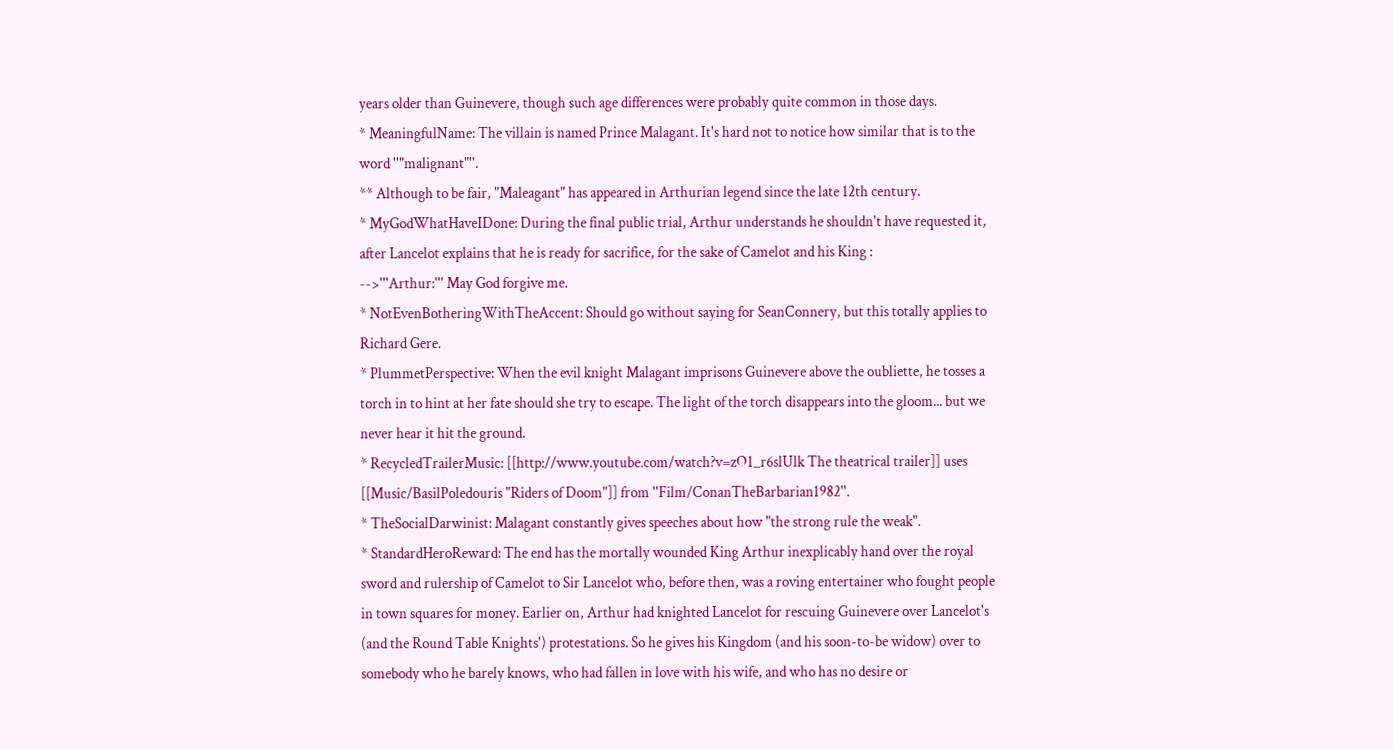years older than Guinevere, though such age differences were probably quite common in those days.
* MeaningfulName: The villain is named Prince Malagant. It's hard not to notice how similar that is to the word ''"malignant"''.
** Although to be fair, "Maleagant" has appeared in Arthurian legend since the late 12th century.
* MyGodWhatHaveIDone: During the final public trial, Arthur understands he shouldn't have requested it, after Lancelot explains that he is ready for sacrifice, for the sake of Camelot and his King :
-->'''Arthur:''' May God forgive me.
* NotEvenBotheringWithTheAccent: Should go without saying for SeanConnery, but this totally applies to Richard Gere.
* PlummetPerspective: When the evil knight Malagant imprisons Guinevere above the oubliette, he tosses a torch in to hint at her fate should she try to escape. The light of the torch disappears into the gloom... but we never hear it hit the ground.
* RecycledTrailerMusic: [[http://www.youtube.com/watch?v=zO1_r6slUlk The theatrical trailer]] uses [[Music/BasilPoledouris "Riders of Doom"]] from ''Film/ConanTheBarbarian1982''.
* TheSocialDarwinist: Malagant constantly gives speeches about how "the strong rule the weak".
* StandardHeroReward: The end has the mortally wounded King Arthur inexplicably hand over the royal sword and rulership of Camelot to Sir Lancelot who, before then, was a roving entertainer who fought people in town squares for money. Earlier on, Arthur had knighted Lancelot for rescuing Guinevere over Lancelot's (and the Round Table Knights') protestations. So he gives his Kingdom (and his soon-to-be widow) over to somebody who he barely knows, who had fallen in love with his wife, and who has no desire or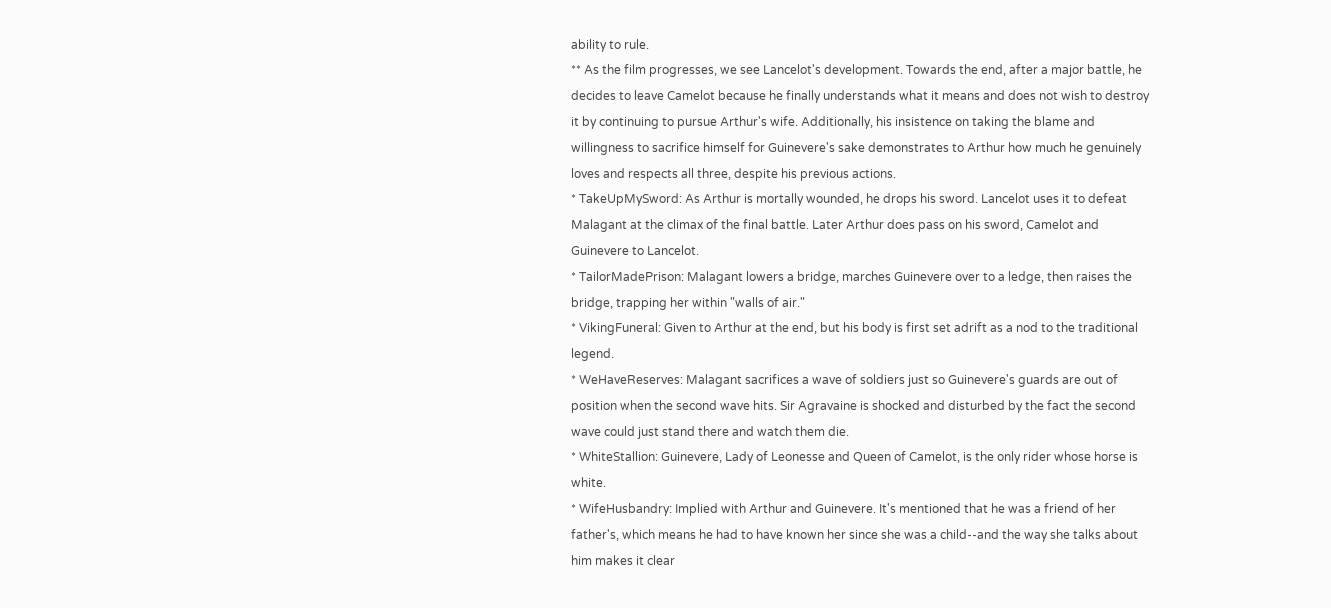ability to rule.
** As the film progresses, we see Lancelot's development. Towards the end, after a major battle, he decides to leave Camelot because he finally understands what it means and does not wish to destroy it by continuing to pursue Arthur's wife. Additionally, his insistence on taking the blame and willingness to sacrifice himself for Guinevere's sake demonstrates to Arthur how much he genuinely loves and respects all three, despite his previous actions.
* TakeUpMySword: As Arthur is mortally wounded, he drops his sword. Lancelot uses it to defeat Malagant at the climax of the final battle. Later Arthur does pass on his sword, Camelot and Guinevere to Lancelot.
* TailorMadePrison: Malagant lowers a bridge, marches Guinevere over to a ledge, then raises the bridge, trapping her within "walls of air."
* VikingFuneral: Given to Arthur at the end, but his body is first set adrift as a nod to the traditional legend.
* WeHaveReserves: Malagant sacrifices a wave of soldiers just so Guinevere's guards are out of position when the second wave hits. Sir Agravaine is shocked and disturbed by the fact the second wave could just stand there and watch them die.
* WhiteStallion: Guinevere, Lady of Leonesse and Queen of Camelot, is the only rider whose horse is white.
* WifeHusbandry: Implied with Arthur and Guinevere. It's mentioned that he was a friend of her father's, which means he had to have known her since she was a child--and the way she talks about him makes it clear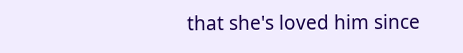that she's loved him since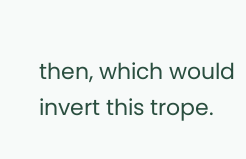then, which would invert this trope.